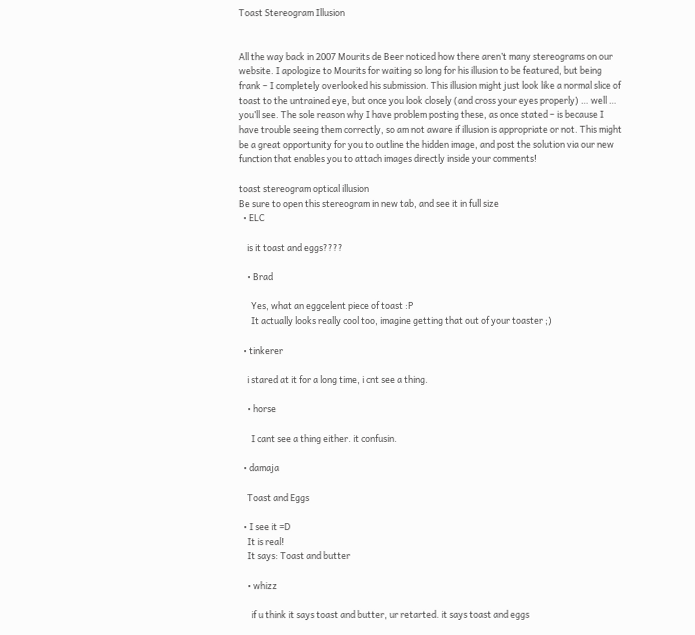Toast Stereogram Illusion


All the way back in 2007 Mourits de Beer noticed how there aren’t many stereograms on our website. I apologize to Mourits for waiting so long for his illusion to be featured, but being frank – I completely overlooked his submission. This illusion might just look like a normal slice of toast to the untrained eye, but once you look closely (and cross your eyes properly) … well … you’ll see. The sole reason why I have problem posting these, as once stated – is because I have trouble seeing them correctly, so am not aware if illusion is appropriate or not. This might be a great opportunity for you to outline the hidden image, and post the solution via our new function that enables you to attach images directly inside your comments!

toast stereogram optical illusion
Be sure to open this stereogram in new tab, and see it in full size
  • ELC

    is it toast and eggs????

    • Brad

      Yes, what an eggcelent piece of toast :P
      It actually looks really cool too, imagine getting that out of your toaster ;)

  • tinkerer

    i stared at it for a long time, i cnt see a thing.

    • horse

      I cant see a thing either. it confusin.

  • damaja

    Toast and Eggs

  • I see it =D
    It is real!
    It says: Toast and butter

    • whizz

      if u think it says toast and butter, ur retarted. it says toast and eggs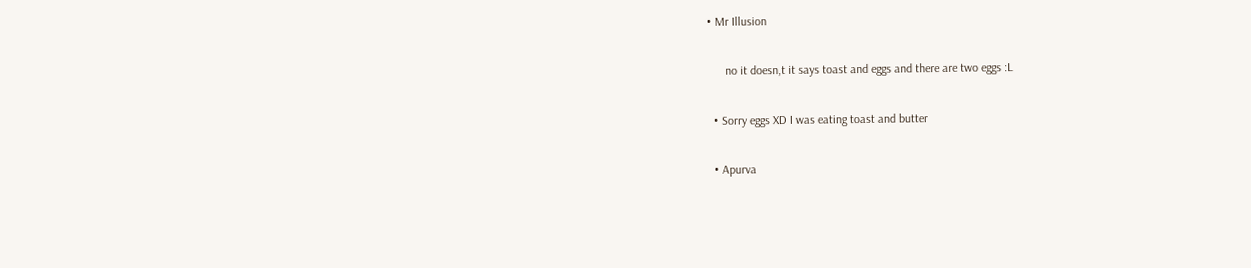• Mr Illusion

      no it doesn,t it says toast and eggs and there are two eggs :L

  • Sorry eggs XD I was eating toast and butter

  • Apurva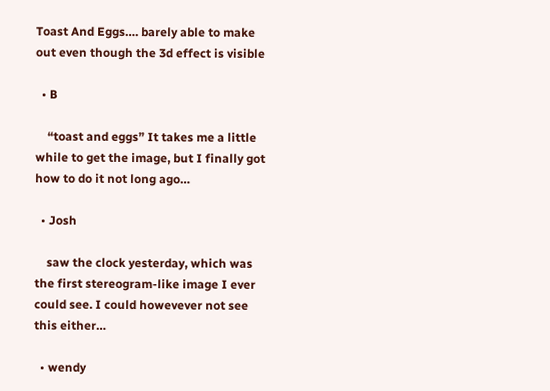Toast And Eggs…. barely able to make out even though the 3d effect is visible

  • B

    “toast and eggs” It takes me a little while to get the image, but I finally got how to do it not long ago…

  • Josh

    saw the clock yesterday, which was the first stereogram-like image I ever could see. I could howevever not see this either…

  • wendy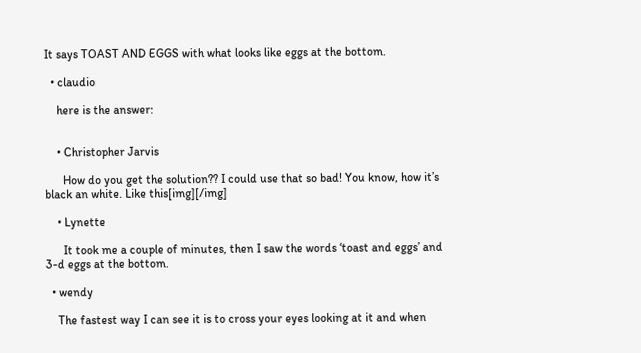It says TOAST AND EGGS with what looks like eggs at the bottom.

  • claudio

    here is the answer:


    • Christopher Jarvis

      How do you get the solution?? I could use that so bad! You know, how it’s black an white. Like this[img][/img]

    • Lynette

      It took me a couple of minutes, then I saw the words ‘toast and eggs’ and 3-d eggs at the bottom.

  • wendy

    The fastest way I can see it is to cross your eyes looking at it and when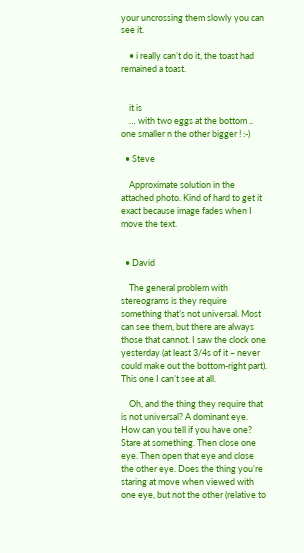your uncrossing them slowly you can see it.

    • i really can’t do it, the toast had remained a toast.


    it is
    … with two eggs at the bottom .. one smaller n the other bigger ! :-)

  • Steve

    Approximate solution in the attached photo. Kind of hard to get it exact because image fades when I move the text.


  • David

    The general problem with stereograms is they require something that’s not universal. Most can see them, but there are always those that cannot. I saw the clock one yesterday (at least 3/4s of it – never could make out the bottom-right part). This one I can’t see at all.

    Oh, and the thing they require that is not universal? A dominant eye. How can you tell if you have one? Stare at something. Then close one eye. Then open that eye and close the other eye. Does the thing you’re staring at move when viewed with one eye, but not the other (relative to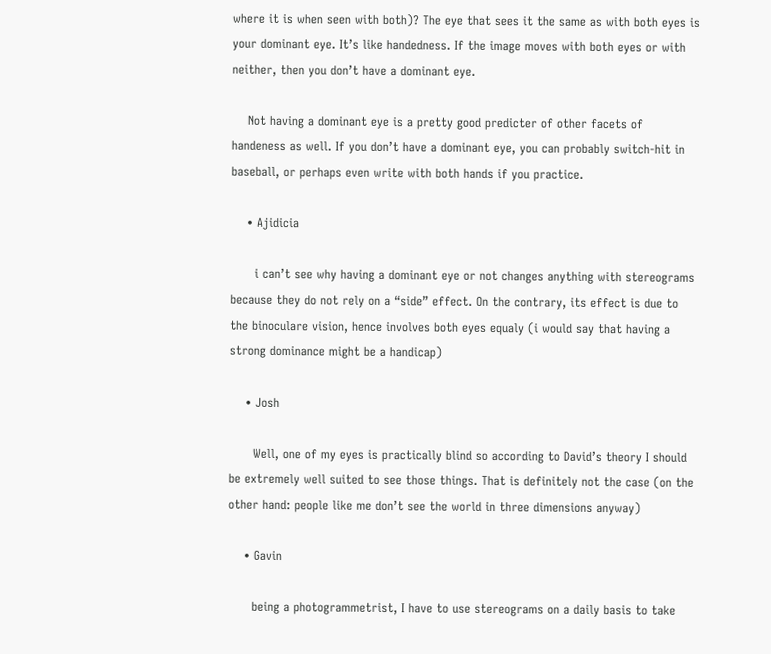where it is when seen with both)? The eye that sees it the same as with both eyes is your dominant eye. It’s like handedness. If the image moves with both eyes or with neither, then you don’t have a dominant eye.

    Not having a dominant eye is a pretty good predicter of other facets of handeness as well. If you don’t have a dominant eye, you can probably switch-hit in baseball, or perhaps even write with both hands if you practice.

    • Ajidicia

      i can’t see why having a dominant eye or not changes anything with stereograms because they do not rely on a “side” effect. On the contrary, its effect is due to the binoculare vision, hence involves both eyes equaly (i would say that having a strong dominance might be a handicap)

    • Josh

      Well, one of my eyes is practically blind so according to David’s theory I should be extremely well suited to see those things. That is definitely not the case (on the other hand: people like me don’t see the world in three dimensions anyway)

    • Gavin

      being a photogrammetrist, I have to use stereograms on a daily basis to take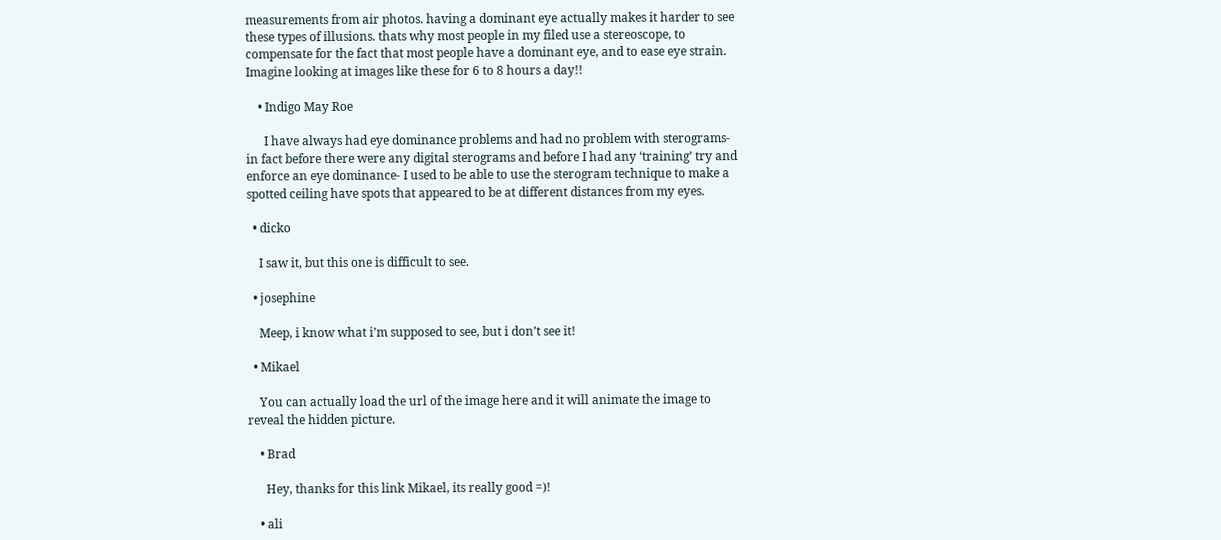measurements from air photos. having a dominant eye actually makes it harder to see these types of illusions. thats why most people in my filed use a stereoscope, to compensate for the fact that most people have a dominant eye, and to ease eye strain. Imagine looking at images like these for 6 to 8 hours a day!!

    • Indigo May Roe

      I have always had eye dominance problems and had no problem with sterograms- in fact before there were any digital sterograms and before I had any ‘training’ try and enforce an eye dominance- I used to be able to use the sterogram technique to make a spotted ceiling have spots that appeared to be at different distances from my eyes.

  • dicko

    I saw it, but this one is difficult to see.

  • josephine

    Meep, i know what i’m supposed to see, but i don’t see it!

  • Mikael

    You can actually load the url of the image here and it will animate the image to reveal the hidden picture.

    • Brad

      Hey, thanks for this link Mikael, its really good =)!

    • ali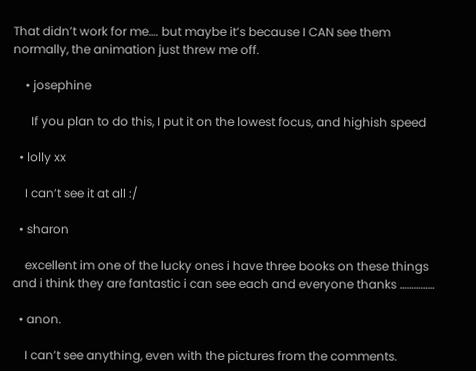That didn’t work for me…. but maybe it’s because I CAN see them normally, the animation just threw me off.

    • josephine

      If you plan to do this, I put it on the lowest focus, and highish speed

  • lolly xx

    I can’t see it at all :/

  • sharon

    excellent im one of the lucky ones i have three books on these things and i think they are fantastic i can see each and everyone thanks ……………

  • anon.

    I can’t see anything, even with the pictures from the comments.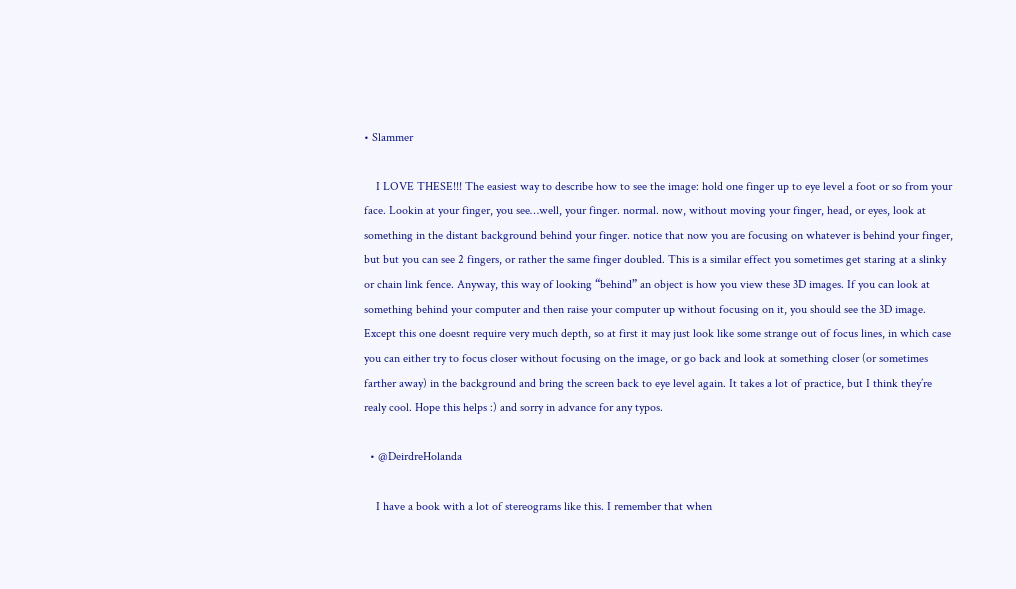• Slammer

    I LOVE THESE!!! The easiest way to describe how to see the image: hold one finger up to eye level a foot or so from your face. Lookin at your finger, you see…well, your finger. normal. now, without moving your finger, head, or eyes, look at something in the distant background behind your finger. notice that now you are focusing on whatever is behind your finger, but but you can see 2 fingers, or rather the same finger doubled. This is a similar effect you sometimes get staring at a slinky or chain link fence. Anyway, this way of looking “behind” an object is how you view these 3D images. If you can look at something behind your computer and then raise your computer up without focusing on it, you should see the 3D image. Except this one doesnt require very much depth, so at first it may just look like some strange out of focus lines, in which case you can either try to focus closer without focusing on the image, or go back and look at something closer (or sometimes farther away) in the background and bring the screen back to eye level again. It takes a lot of practice, but I think they’re realy cool. Hope this helps :) and sorry in advance for any typos.

  • @DeirdreHolanda

    I have a book with a lot of stereograms like this. I remember that when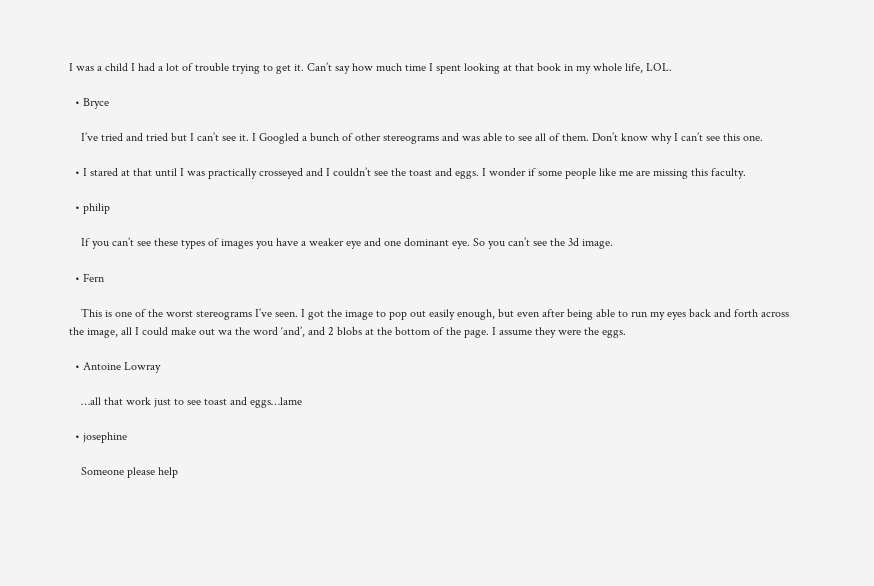I was a child I had a lot of trouble trying to get it. Can’t say how much time I spent looking at that book in my whole life, LOL.

  • Bryce

    I’ve tried and tried but I can’t see it. I Googled a bunch of other stereograms and was able to see all of them. Don’t know why I can’t see this one.

  • I stared at that until I was practically crosseyed and I couldn’t see the toast and eggs. I wonder if some people like me are missing this faculty.

  • philip

    If you can’t see these types of images you have a weaker eye and one dominant eye. So you can’t see the 3d image.

  • Fern

    This is one of the worst stereograms I’ve seen. I got the image to pop out easily enough, but even after being able to run my eyes back and forth across the image, all I could make out wa the word ‘and’, and 2 blobs at the bottom of the page. I assume they were the eggs.

  • Antoine Lowray

    …all that work just to see toast and eggs…lame

  • josephine

    Someone please help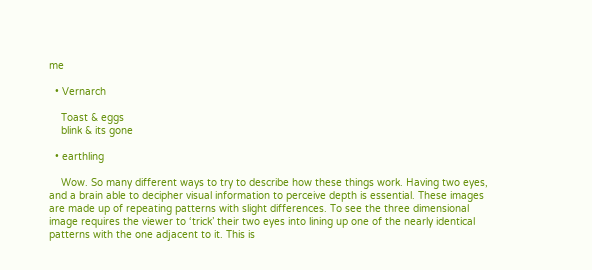me

  • Vernarch

    Toast & eggs
    blink & its gone

  • earthling

    Wow. So many different ways to try to describe how these things work. Having two eyes, and a brain able to decipher visual information to perceive depth is essential. These images are made up of repeating patterns with slight differences. To see the three dimensional image requires the viewer to ‘trick’ their two eyes into lining up one of the nearly identical patterns with the one adjacent to it. This is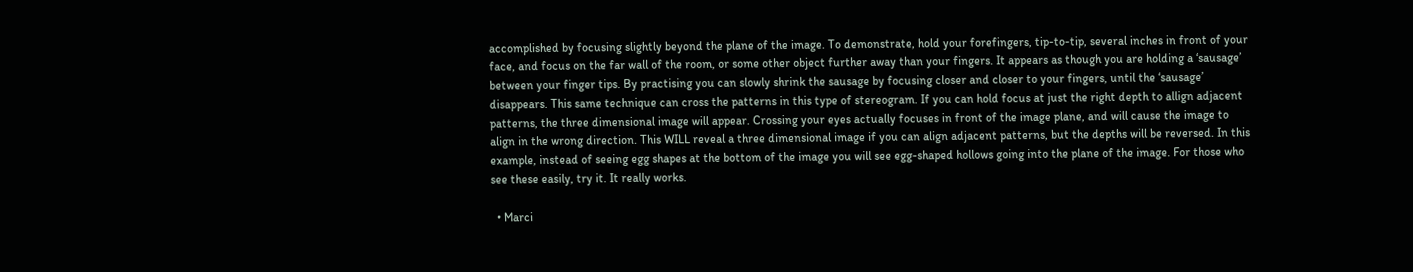accomplished by focusing slightly beyond the plane of the image. To demonstrate, hold your forefingers, tip-to-tip, several inches in front of your face, and focus on the far wall of the room, or some other object further away than your fingers. It appears as though you are holding a ‘sausage’ between your finger tips. By practising you can slowly shrink the sausage by focusing closer and closer to your fingers, until the ‘sausage’ disappears. This same technique can cross the patterns in this type of stereogram. If you can hold focus at just the right depth to allign adjacent patterns, the three dimensional image will appear. Crossing your eyes actually focuses in front of the image plane, and will cause the image to align in the wrong direction. This WILL reveal a three dimensional image if you can align adjacent patterns, but the depths will be reversed. In this example, instead of seeing egg shapes at the bottom of the image you will see egg-shaped hollows going into the plane of the image. For those who see these easily, try it. It really works.

  • Marci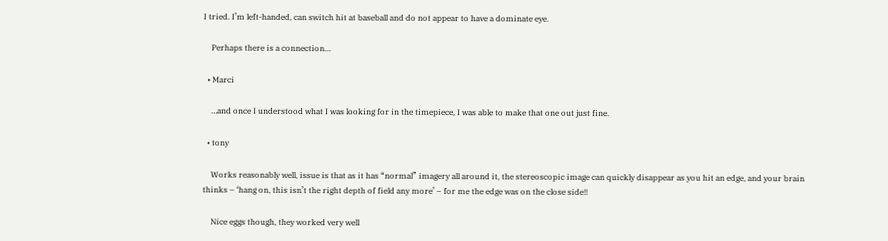I tried. I’m left-handed, can switch hit at baseball and do not appear to have a dominate eye.

    Perhaps there is a connection…

  • Marci

    …and once I understood what I was looking for in the timepiece, I was able to make that one out just fine.

  • tony

    Works reasonably well, issue is that as it has “normal” imagery all around it, the stereoscopic image can quickly disappear as you hit an edge, and your brain thinks – ‘hang on, this isn’t the right depth of field any more’ – for me the edge was on the close side!!

    Nice eggs though, they worked very well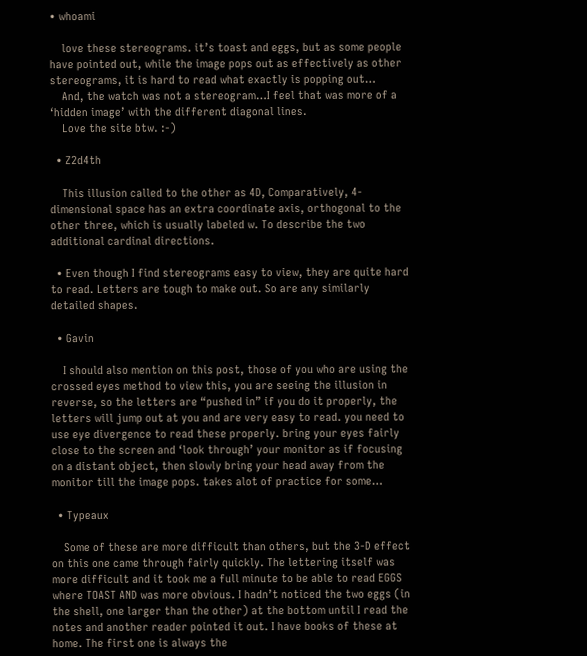• whoami

    love these stereograms. it’s toast and eggs, but as some people have pointed out, while the image pops out as effectively as other stereograms, it is hard to read what exactly is popping out…
    And, the watch was not a stereogram…I feel that was more of a ‘hidden image’ with the different diagonal lines.
    Love the site btw. :-)

  • Z2d4th

    This illusion called to the other as 4D, Comparatively, 4-dimensional space has an extra coordinate axis, orthogonal to the other three, which is usually labeled w. To describe the two additional cardinal directions.

  • Even though I find stereograms easy to view, they are quite hard to read. Letters are tough to make out. So are any similarly detailed shapes.

  • Gavin

    I should also mention on this post, those of you who are using the crossed eyes method to view this, you are seeing the illusion in reverse, so the letters are “pushed in” if you do it properly, the letters will jump out at you and are very easy to read. you need to use eye divergence to read these properly. bring your eyes fairly close to the screen and ‘look through’ your monitor as if focusing on a distant object, then slowly bring your head away from the monitor till the image pops. takes alot of practice for some…

  • Typeaux

    Some of these are more difficult than others, but the 3-D effect on this one came through fairly quickly. The lettering itself was more difficult and it took me a full minute to be able to read EGGS where TOAST AND was more obvious. I hadn’t noticed the two eggs (in the shell, one larger than the other) at the bottom until I read the notes and another reader pointed it out. I have books of these at home. The first one is always the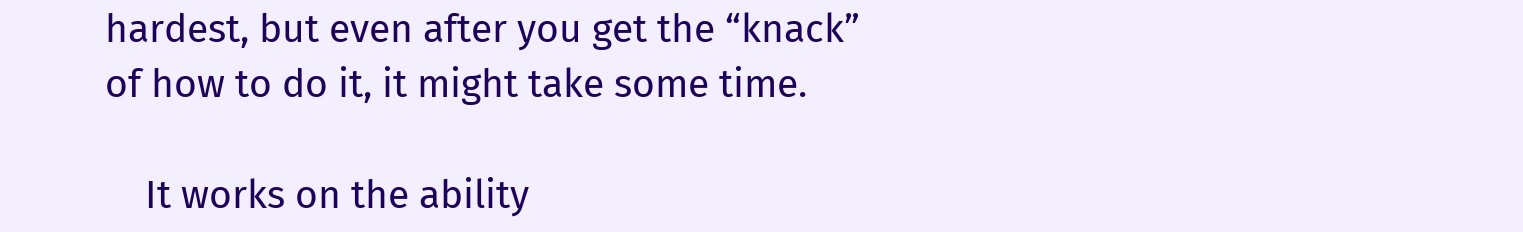hardest, but even after you get the “knack” of how to do it, it might take some time.

    It works on the ability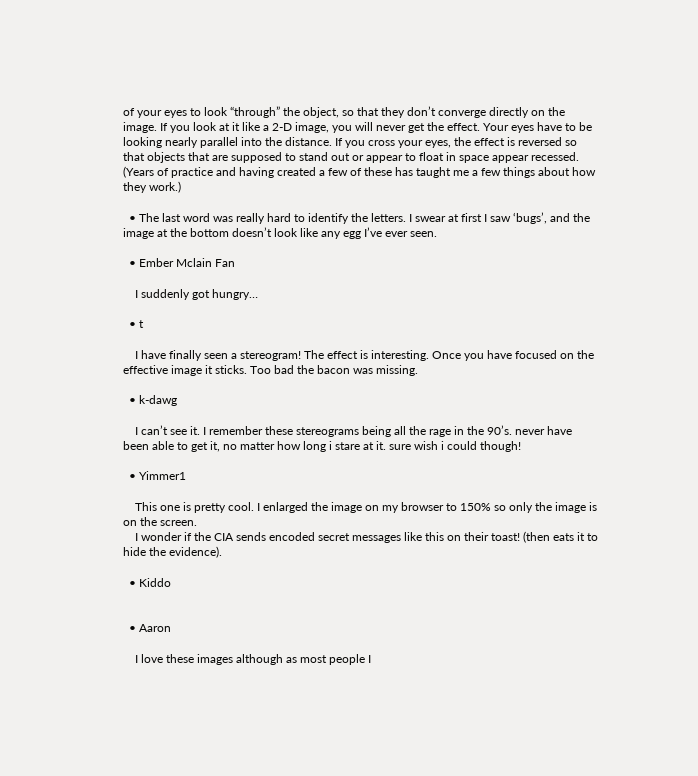of your eyes to look “through” the object, so that they don’t converge directly on the image. If you look at it like a 2-D image, you will never get the effect. Your eyes have to be looking nearly parallel into the distance. If you cross your eyes, the effect is reversed so that objects that are supposed to stand out or appear to float in space appear recessed. (Years of practice and having created a few of these has taught me a few things about how they work.)

  • The last word was really hard to identify the letters. I swear at first I saw ‘bugs’, and the image at the bottom doesn’t look like any egg I’ve ever seen.

  • Ember Mclain Fan

    I suddenly got hungry…

  • t

    I have finally seen a stereogram! The effect is interesting. Once you have focused on the effective image it sticks. Too bad the bacon was missing.

  • k-dawg

    I can’t see it. I remember these stereograms being all the rage in the 90’s. never have been able to get it, no matter how long i stare at it. sure wish i could though!

  • Yimmer1

    This one is pretty cool. I enlarged the image on my browser to 150% so only the image is on the screen.
    I wonder if the CIA sends encoded secret messages like this on their toast! (then eats it to hide the evidence).

  • Kiddo


  • Aaron

    I love these images although as most people I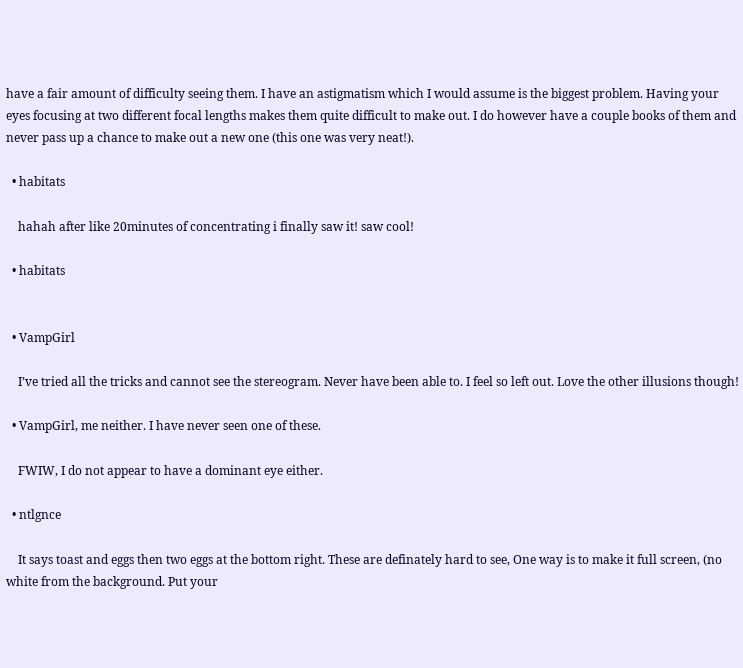have a fair amount of difficulty seeing them. I have an astigmatism which I would assume is the biggest problem. Having your eyes focusing at two different focal lengths makes them quite difficult to make out. I do however have a couple books of them and never pass up a chance to make out a new one (this one was very neat!).

  • habitats

    hahah after like 20minutes of concentrating i finally saw it! saw cool!

  • habitats


  • VampGirl

    I’ve tried all the tricks and cannot see the stereogram. Never have been able to. I feel so left out. Love the other illusions though!

  • VampGirl, me neither. I have never seen one of these.

    FWIW, I do not appear to have a dominant eye either.

  • ntlgnce

    It says toast and eggs then two eggs at the bottom right. These are definately hard to see, One way is to make it full screen, (no white from the background. Put your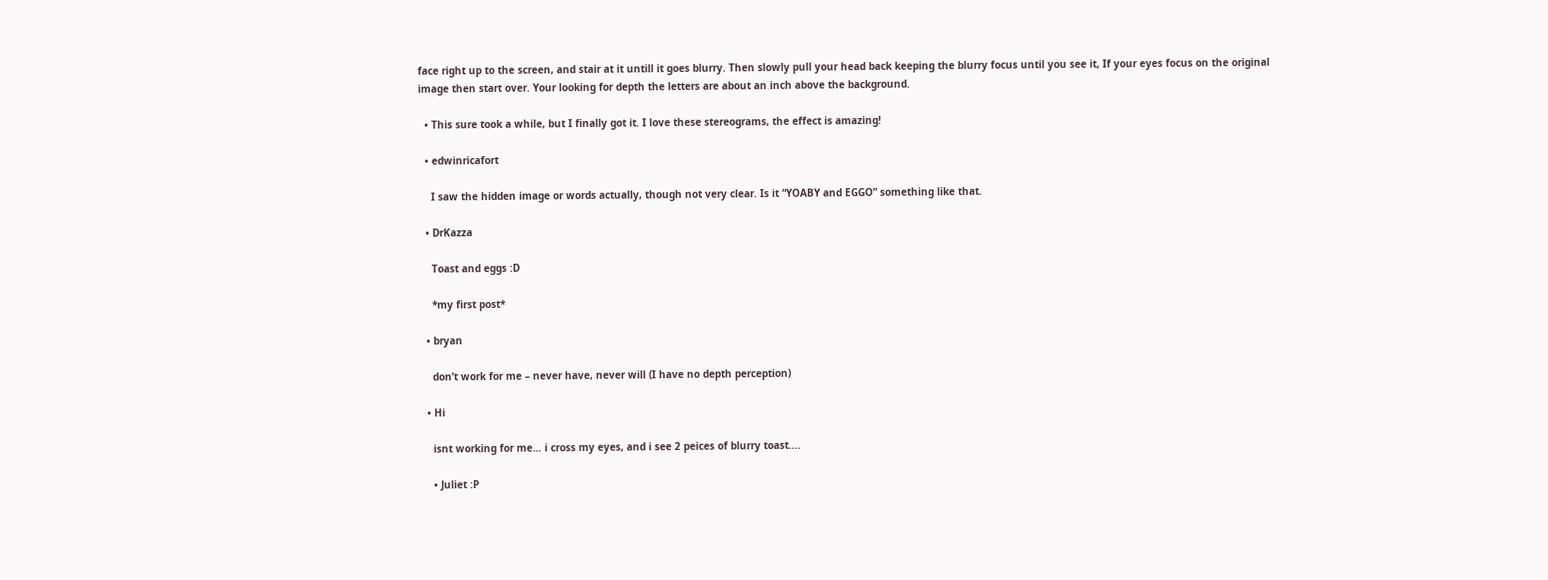face right up to the screen, and stair at it untill it goes blurry. Then slowly pull your head back keeping the blurry focus until you see it, If your eyes focus on the original image then start over. Your looking for depth the letters are about an inch above the background.

  • This sure took a while, but I finally got it. I love these stereograms, the effect is amazing!

  • edwinricafort

    I saw the hidden image or words actually, though not very clear. Is it “YOABY and EGGO” something like that.

  • DrKazza

    Toast and eggs :D

    *my first post*

  • bryan

    don’t work for me – never have, never will (I have no depth perception)

  • Hi

    isnt working for me… i cross my eyes, and i see 2 peices of blurry toast….

    • Juliet :P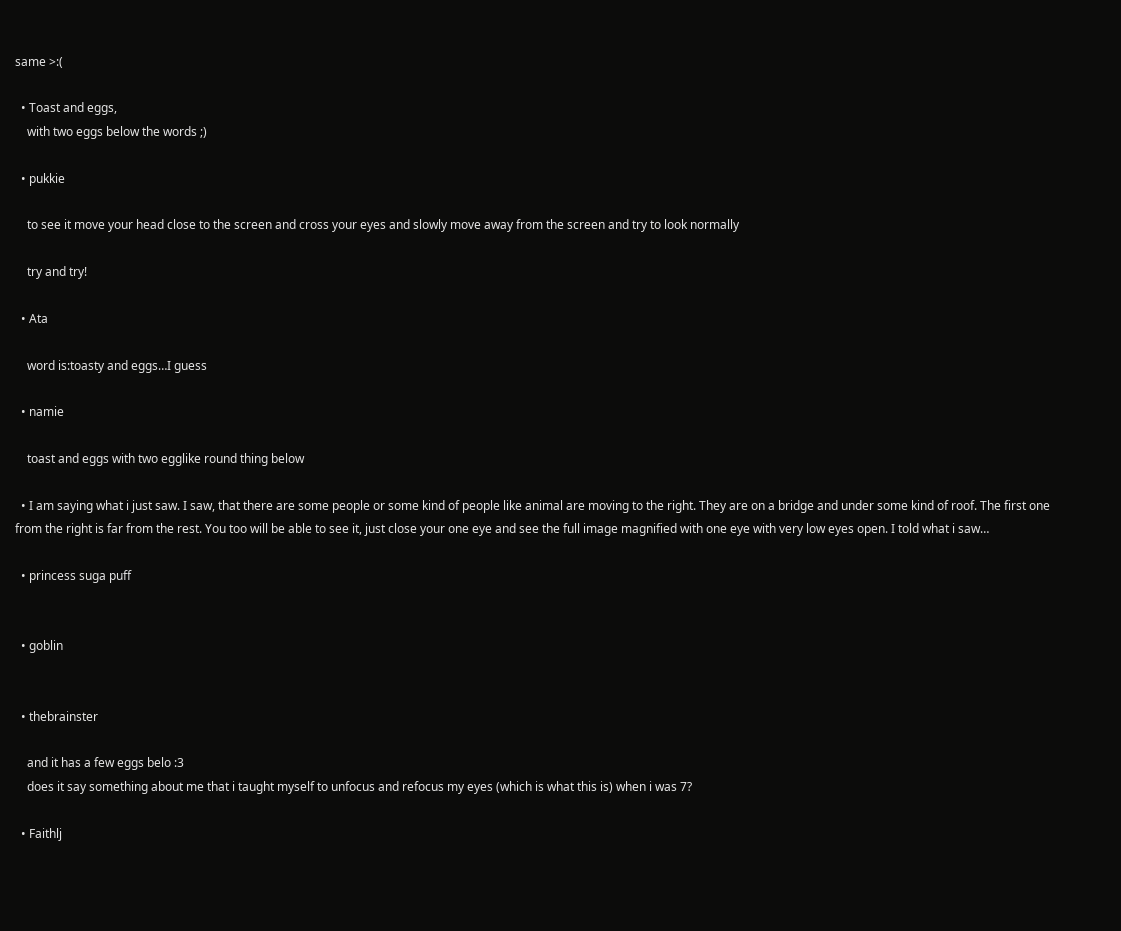same >:(

  • Toast and eggs,
    with two eggs below the words ;)

  • pukkie

    to see it move your head close to the screen and cross your eyes and slowly move away from the screen and try to look normally

    try and try!

  • Ata

    word is:toasty and eggs…I guess

  • namie

    toast and eggs with two egglike round thing below

  • I am saying what i just saw. I saw, that there are some people or some kind of people like animal are moving to the right. They are on a bridge and under some kind of roof. The first one from the right is far from the rest. You too will be able to see it, just close your one eye and see the full image magnified with one eye with very low eyes open. I told what i saw…

  • princess suga puff


  • goblin


  • thebrainster

    and it has a few eggs belo :3
    does it say something about me that i taught myself to unfocus and refocus my eyes (which is what this is) when i was 7?

  • Faithlj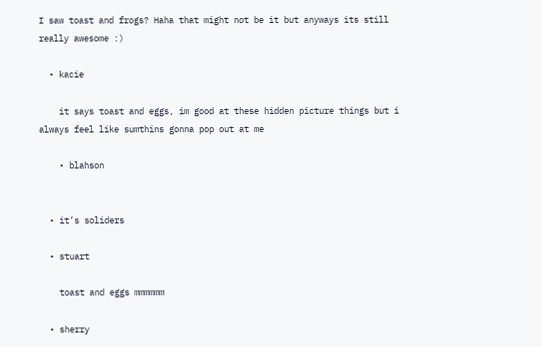I saw toast and frogs? Haha that might not be it but anyways its still really awesome :)

  • kacie

    it says toast and eggs, im good at these hidden picture things but i always feel like sumthins gonna pop out at me

    • blahson


  • it’s soliders

  • stuart

    toast and eggs mmmmmm

  • sherry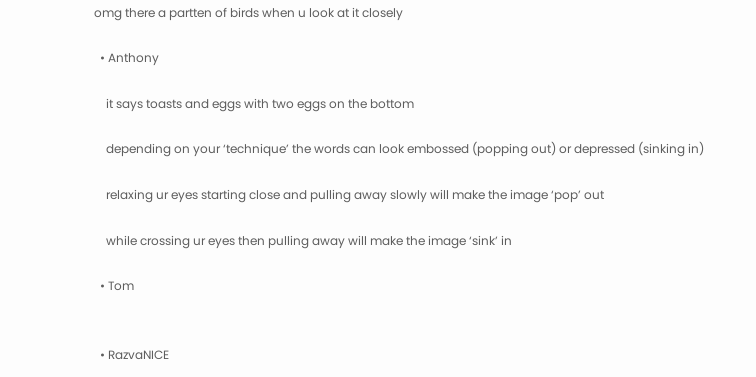omg there a partten of birds when u look at it closely

  • Anthony

    it says toasts and eggs with two eggs on the bottom

    depending on your ‘technique’ the words can look embossed (popping out) or depressed (sinking in)

    relaxing ur eyes starting close and pulling away slowly will make the image ‘pop’ out

    while crossing ur eyes then pulling away will make the image ‘sink’ in

  • Tom


  • RazvaNICE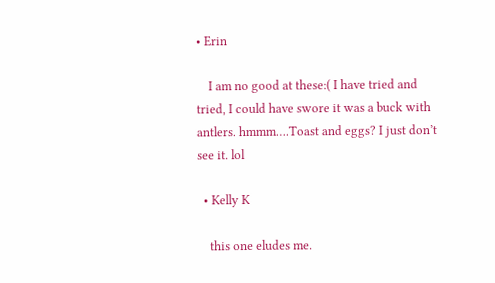• Erin

    I am no good at these:( I have tried and tried, I could have swore it was a buck with antlers. hmmm….Toast and eggs? I just don’t see it. lol

  • Kelly K

    this one eludes me.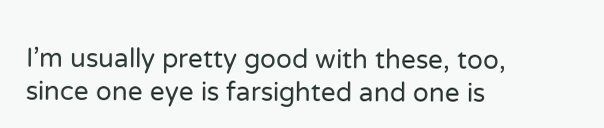I’m usually pretty good with these, too, since one eye is farsighted and one is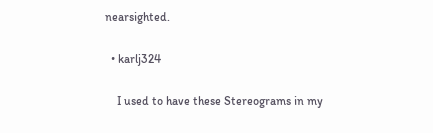nearsighted.

  • karlj324

    I used to have these Stereograms in my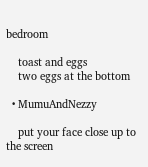bedroom

    toast and eggs
    two eggs at the bottom

  • MumuAndNezzy

    put your face close up to the screen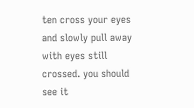ten cross your eyes and slowly pull away with eyes still crossed. you should see it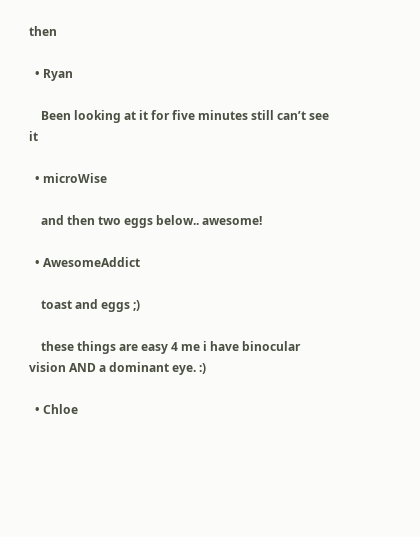then

  • Ryan

    Been looking at it for five minutes still can’t see it

  • microWise

    and then two eggs below.. awesome!

  • AwesomeAddict

    toast and eggs ;)

    these things are easy 4 me i have binocular vision AND a dominant eye. :)

  • Chloe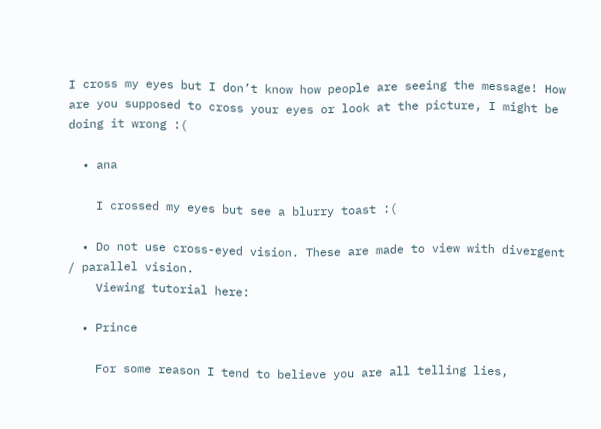I cross my eyes but I don’t know how people are seeing the message! How are you supposed to cross your eyes or look at the picture, I might be doing it wrong :(

  • ana

    I crossed my eyes but see a blurry toast :(

  • Do not use cross-eyed vision. These are made to view with divergent / parallel vision.
    Viewing tutorial here:

  • Prince

    For some reason I tend to believe you are all telling lies,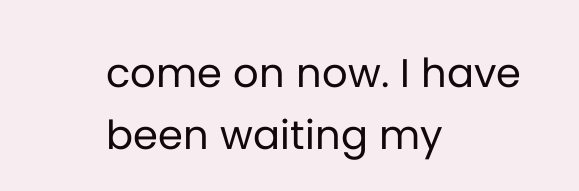come on now. I have been waiting my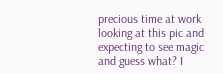precious time at work looking at this pic and expecting to see magic and guess what? I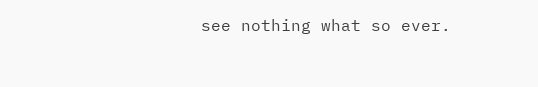see nothing what so ever.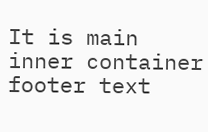It is main inner container footer text